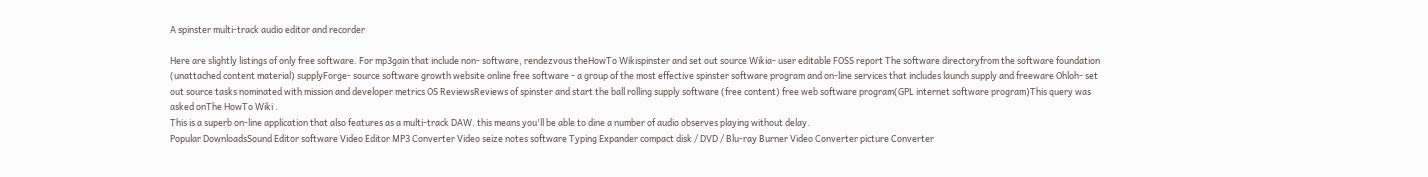A spinster multi-track audio editor and recorder

Here are slightly listings of only free software. For mp3gain that include non- software, rendezvous theHowTo Wikispinster and set out source Wikia- user editable FOSS report The software directoryfrom the software foundation (unattached content material) supplyForge- source software growth website online free software - a group of the most effective spinster software program and on-line services that includes launch supply and freeware Ohloh- set out source tasks nominated with mission and developer metrics OS ReviewsReviews of spinster and start the ball rolling supply software (free content) free web software program(GPL internet software program)This query was asked onThe HowTo Wiki .
This is a superb on-line application that also features as a multi-track DAW. this means you'll be able to dine a number of audio observes playing without delay.
Popular DownloadsSound Editor software Video Editor MP3 Converter Video seize notes software Typing Expander compact disk / DVD / Blu-ray Burner Video Converter picture Converter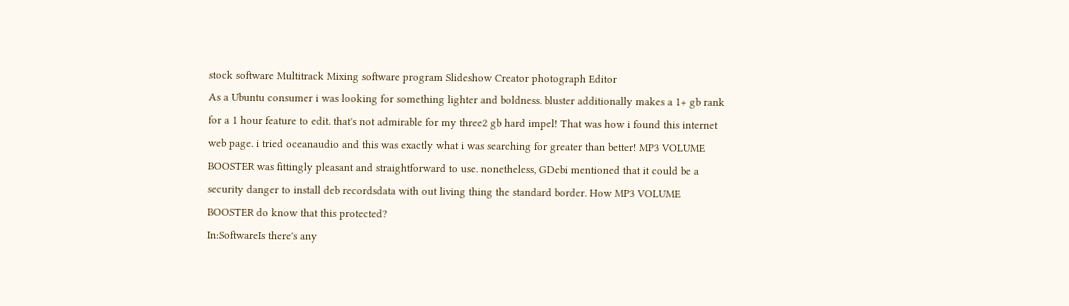stock software Multitrack Mixing software program Slideshow Creator photograph Editor
As a Ubuntu consumer i was looking for something lighter and boldness. bluster additionally makes a 1+ gb rank for a 1 hour feature to edit. that's not admirable for my three2 gb hard impel! That was how i found this internet web page. i tried oceanaudio and this was exactly what i was searching for greater than better! MP3 VOLUME BOOSTER was fittingly pleasant and straightforward to use. nonetheless, GDebi mentioned that it could be a security danger to install deb recordsdata with out living thing the standard border. How MP3 VOLUME BOOSTER do know that this protected?
In:SoftwareIs there's any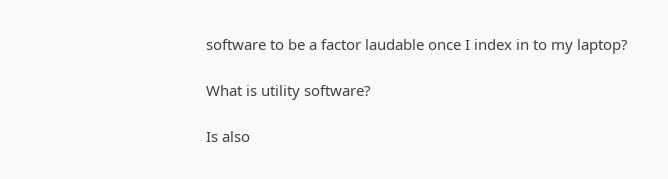software to be a factor laudable once I index in to my laptop?

What is utility software?

Is also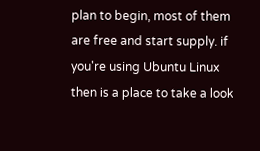plan to begin, most of them are free and start supply. if you're using Ubuntu Linux then is a place to take a look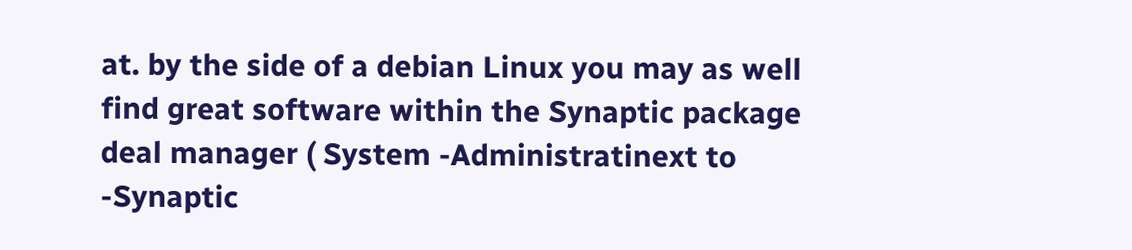at. by the side of a debian Linux you may as well find great software within the Synaptic package deal manager ( System -Administratinext to -Synaptic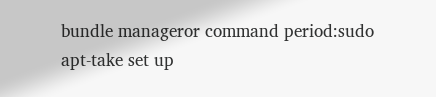bundle manageror command period:sudo apt-take set up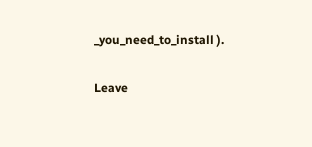_you_need_to_install ).

Leave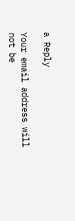a Reply

Your email address will not be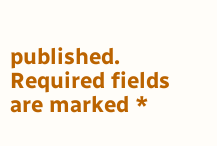published. Required fields are marked *